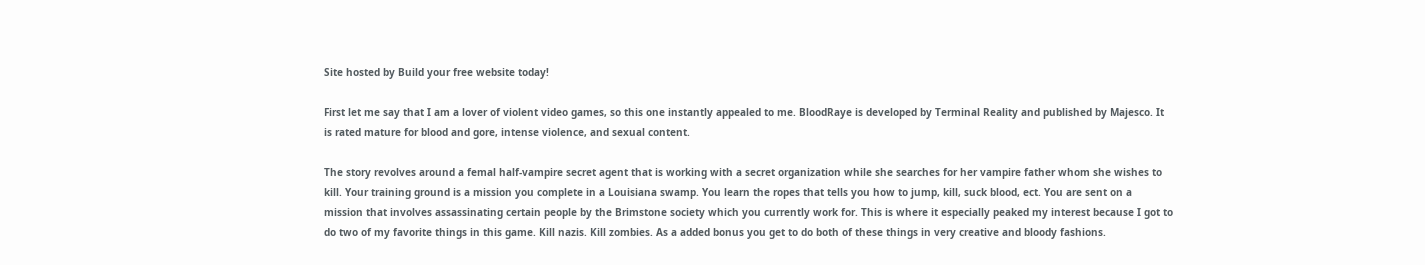Site hosted by Build your free website today!

First let me say that I am a lover of violent video games, so this one instantly appealed to me. BloodRaye is developed by Terminal Reality and published by Majesco. It is rated mature for blood and gore, intense violence, and sexual content.

The story revolves around a femal half-vampire secret agent that is working with a secret organization while she searches for her vampire father whom she wishes to kill. Your training ground is a mission you complete in a Louisiana swamp. You learn the ropes that tells you how to jump, kill, suck blood, ect. You are sent on a mission that involves assassinating certain people by the Brimstone society which you currently work for. This is where it especially peaked my interest because I got to do two of my favorite things in this game. Kill nazis. Kill zombies. As a added bonus you get to do both of these things in very creative and bloody fashions.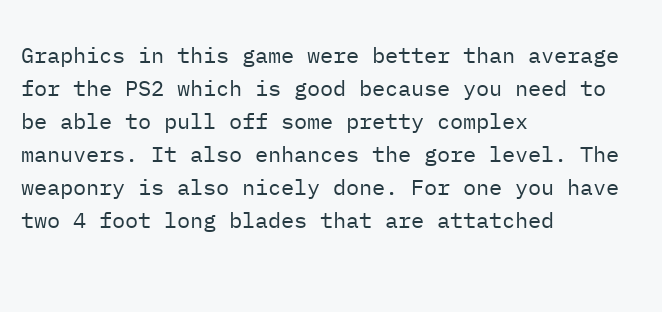Graphics in this game were better than average for the PS2 which is good because you need to be able to pull off some pretty complex manuvers. It also enhances the gore level. The weaponry is also nicely done. For one you have two 4 foot long blades that are attatched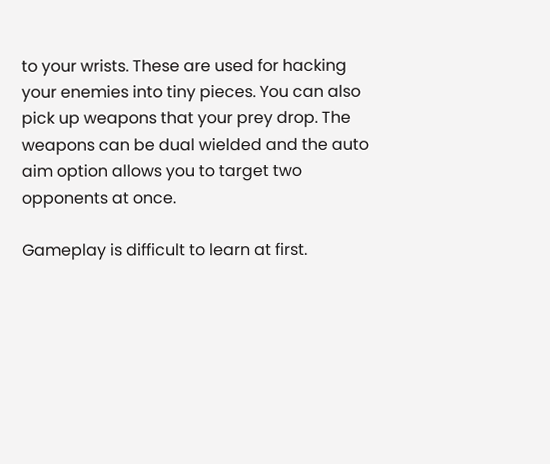to your wrists. These are used for hacking your enemies into tiny pieces. You can also pick up weapons that your prey drop. The weapons can be dual wielded and the auto aim option allows you to target two opponents at once.

Gameplay is difficult to learn at first.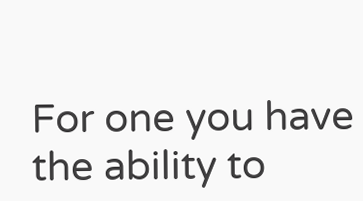For one you have the ability to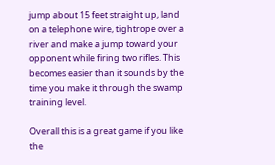jump about 15 feet straight up, land on a telephone wire, tightrope over a river and make a jump toward your opponent while firing two rifles. This becomes easier than it sounds by the time you make it through the swamp training level.

Overall this is a great game if you like the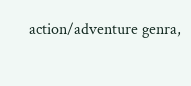action/adventure genra,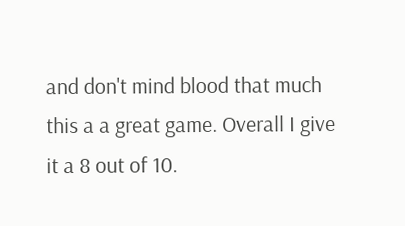and don't mind blood that much this a a great game. Overall I give it a 8 out of 10.